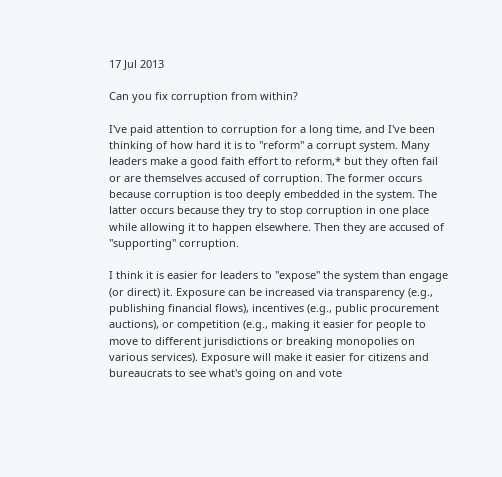17 Jul 2013

Can you fix corruption from within?

I've paid attention to corruption for a long time, and I've been thinking of how hard it is to "reform" a corrupt system. Many leaders make a good faith effort to reform,* but they often fail or are themselves accused of corruption. The former occurs because corruption is too deeply embedded in the system. The latter occurs because they try to stop corruption in one place while allowing it to happen elsewhere. Then they are accused of "supporting" corruption.

I think it is easier for leaders to "expose" the system than engage (or direct) it. Exposure can be increased via transparency (e.g., publishing financial flows), incentives (e.g., public procurement auctions), or competition (e.g., making it easier for people to move to different jurisdictions or breaking monopolies on various services). Exposure will make it easier for citizens and bureaucrats to see what's going on and vote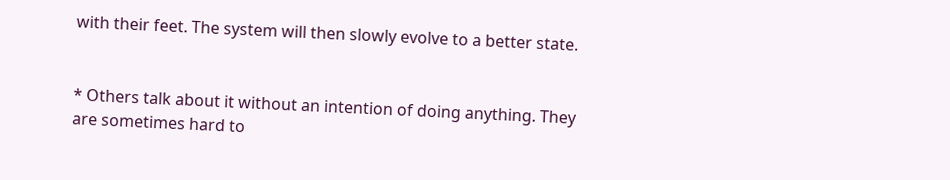with their feet. The system will then slowly evolve to a better state.


* Others talk about it without an intention of doing anything. They are sometimes hard to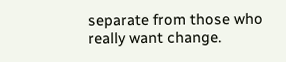separate from those who really want change.